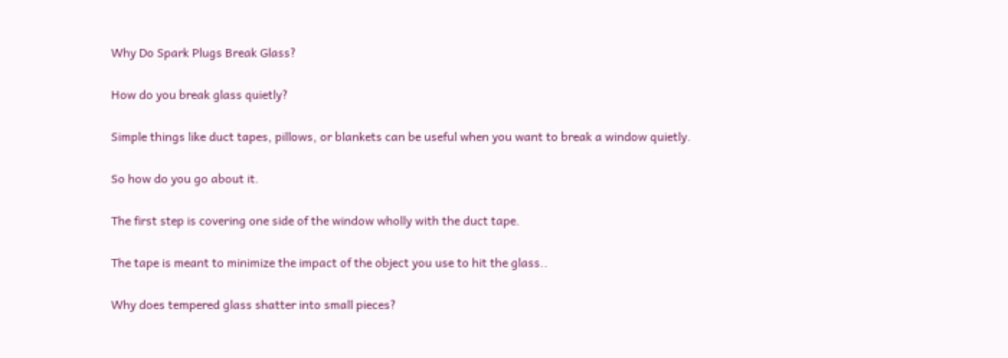Why Do Spark Plugs Break Glass?

How do you break glass quietly?

Simple things like duct tapes, pillows, or blankets can be useful when you want to break a window quietly.

So how do you go about it.

The first step is covering one side of the window wholly with the duct tape.

The tape is meant to minimize the impact of the object you use to hit the glass..

Why does tempered glass shatter into small pieces?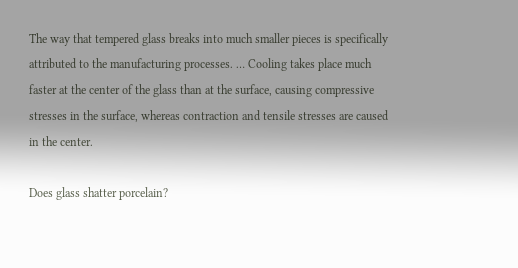The way that tempered glass breaks into much smaller pieces is specifically attributed to the manufacturing processes. … Cooling takes place much faster at the center of the glass than at the surface, causing compressive stresses in the surface, whereas contraction and tensile stresses are caused in the center.

Does glass shatter porcelain?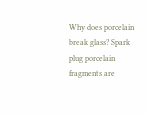Why does porcelain break glass? Spark plug porcelain fragments are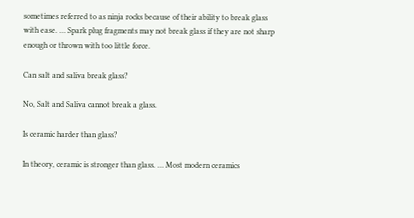sometimes referred to as ninja rocks because of their ability to break glass with ease. … Spark plug fragments may not break glass if they are not sharp enough or thrown with too little force.

Can salt and saliva break glass?

No, Salt and Saliva cannot break a glass.

Is ceramic harder than glass?

In theory, ceramic is stronger than glass. … Most modern ceramics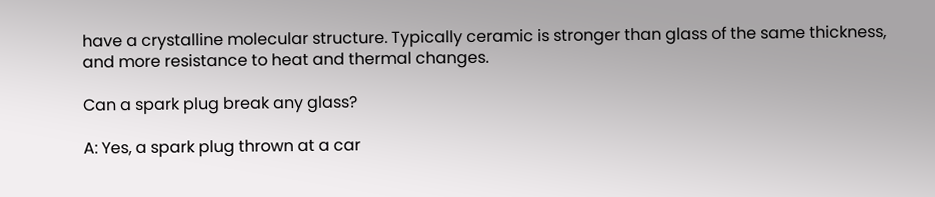have a crystalline molecular structure. Typically ceramic is stronger than glass of the same thickness, and more resistance to heat and thermal changes.

Can a spark plug break any glass?

A: Yes, a spark plug thrown at a car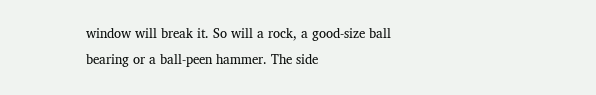window will break it. So will a rock, a good-size ball bearing or a ball-peen hammer. The side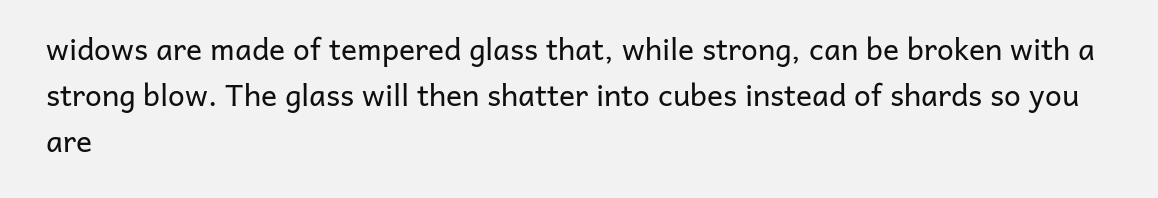widows are made of tempered glass that, while strong, can be broken with a strong blow. The glass will then shatter into cubes instead of shards so you are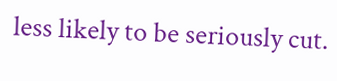less likely to be seriously cut.